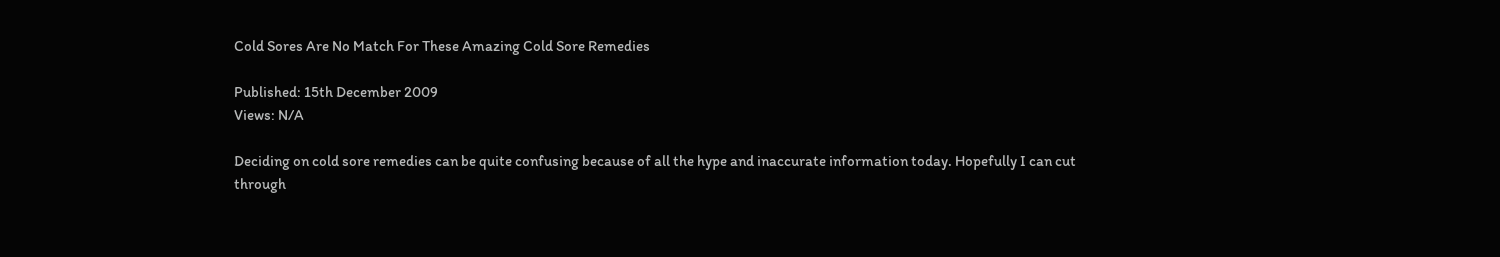Cold Sores Are No Match For These Amazing Cold Sore Remedies

Published: 15th December 2009
Views: N/A

Deciding on cold sore remedies can be quite confusing because of all the hype and inaccurate information today. Hopefully I can cut through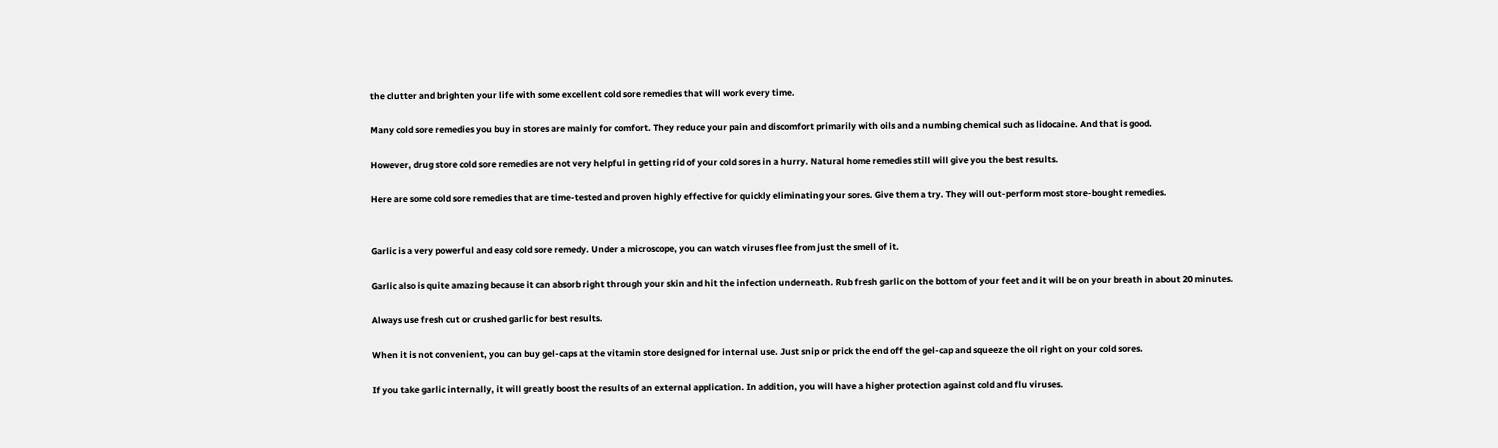the clutter and brighten your life with some excellent cold sore remedies that will work every time.

Many cold sore remedies you buy in stores are mainly for comfort. They reduce your pain and discomfort primarily with oils and a numbing chemical such as lidocaine. And that is good.

However, drug store cold sore remedies are not very helpful in getting rid of your cold sores in a hurry. Natural home remedies still will give you the best results.

Here are some cold sore remedies that are time-tested and proven highly effective for quickly eliminating your sores. Give them a try. They will out-perform most store-bought remedies.


Garlic is a very powerful and easy cold sore remedy. Under a microscope, you can watch viruses flee from just the smell of it.

Garlic also is quite amazing because it can absorb right through your skin and hit the infection underneath. Rub fresh garlic on the bottom of your feet and it will be on your breath in about 20 minutes.

Always use fresh cut or crushed garlic for best results.

When it is not convenient, you can buy gel-caps at the vitamin store designed for internal use. Just snip or prick the end off the gel-cap and squeeze the oil right on your cold sores.

If you take garlic internally, it will greatly boost the results of an external application. In addition, you will have a higher protection against cold and flu viruses.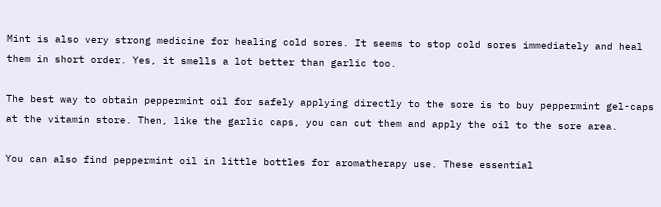Mint is also very strong medicine for healing cold sores. It seems to stop cold sores immediately and heal them in short order. Yes, it smells a lot better than garlic too.

The best way to obtain peppermint oil for safely applying directly to the sore is to buy peppermint gel-caps at the vitamin store. Then, like the garlic caps, you can cut them and apply the oil to the sore area.

You can also find peppermint oil in little bottles for aromatherapy use. These essential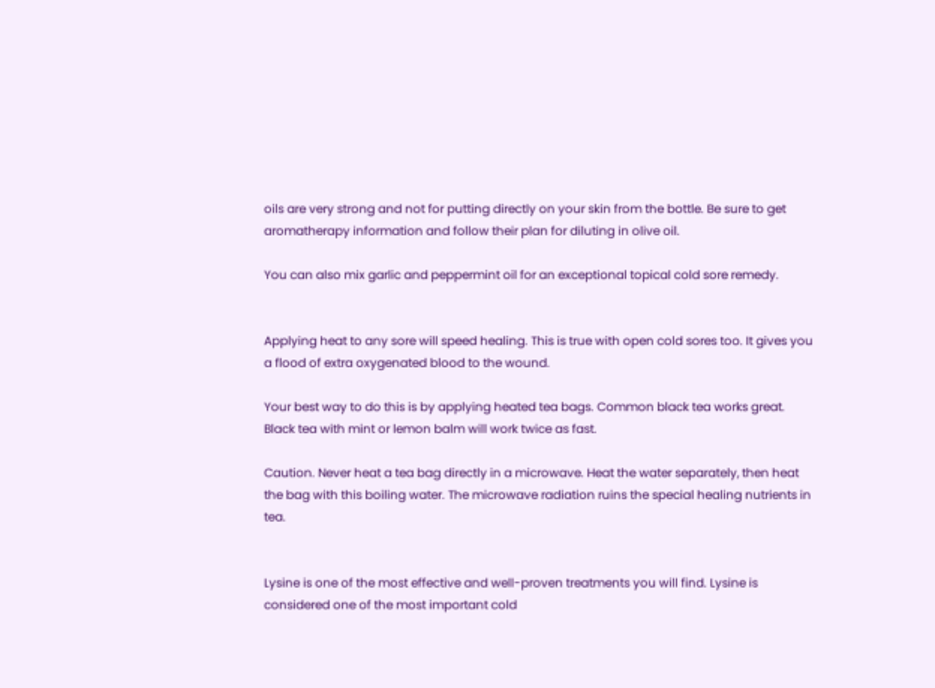oils are very strong and not for putting directly on your skin from the bottle. Be sure to get aromatherapy information and follow their plan for diluting in olive oil.

You can also mix garlic and peppermint oil for an exceptional topical cold sore remedy.


Applying heat to any sore will speed healing. This is true with open cold sores too. It gives you a flood of extra oxygenated blood to the wound.

Your best way to do this is by applying heated tea bags. Common black tea works great. Black tea with mint or lemon balm will work twice as fast.

Caution. Never heat a tea bag directly in a microwave. Heat the water separately, then heat the bag with this boiling water. The microwave radiation ruins the special healing nutrients in tea.


Lysine is one of the most effective and well-proven treatments you will find. Lysine is considered one of the most important cold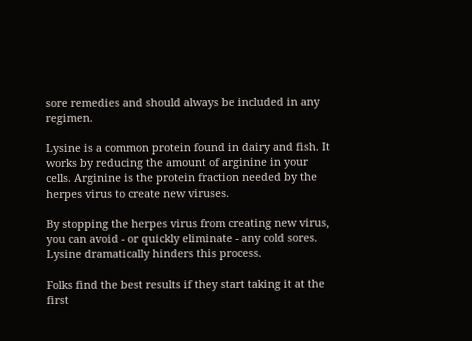sore remedies and should always be included in any regimen.

Lysine is a common protein found in dairy and fish. It works by reducing the amount of arginine in your cells. Arginine is the protein fraction needed by the herpes virus to create new viruses.

By stopping the herpes virus from creating new virus, you can avoid - or quickly eliminate - any cold sores. Lysine dramatically hinders this process.

Folks find the best results if they start taking it at the first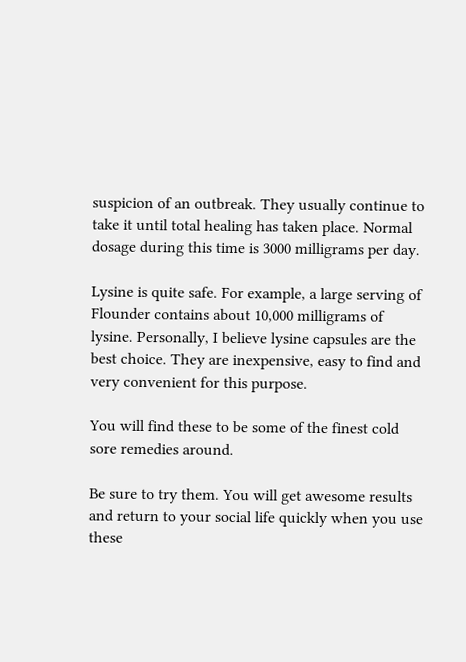suspicion of an outbreak. They usually continue to take it until total healing has taken place. Normal dosage during this time is 3000 milligrams per day.

Lysine is quite safe. For example, a large serving of Flounder contains about 10,000 milligrams of lysine. Personally, I believe lysine capsules are the best choice. They are inexpensive, easy to find and very convenient for this purpose.

You will find these to be some of the finest cold sore remedies around.

Be sure to try them. You will get awesome results and return to your social life quickly when you use these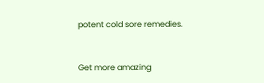potent cold sore remedies.


Get more amazing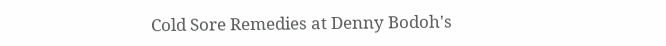Cold Sore Remedies at Denny Bodoh's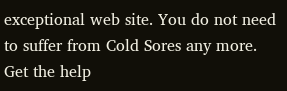exceptional web site. You do not need to suffer from Cold Sores any more. Get the help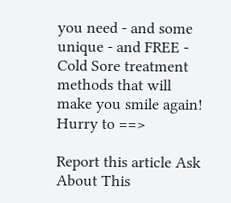you need - and some unique - and FREE - Cold Sore treatment methods that will make you smile again! Hurry to ==>

Report this article Ask About This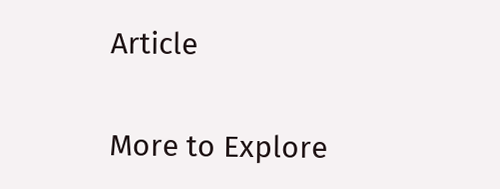Article

More to Explore